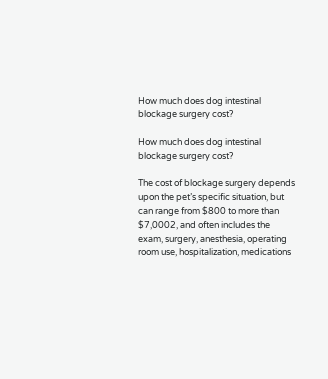How much does dog intestinal blockage surgery cost?

How much does dog intestinal blockage surgery cost?

The cost of blockage surgery depends upon the pet’s specific situation, but can range from $800 to more than $7,0002, and often includes the exam, surgery, anesthesia, operating room use, hospitalization, medications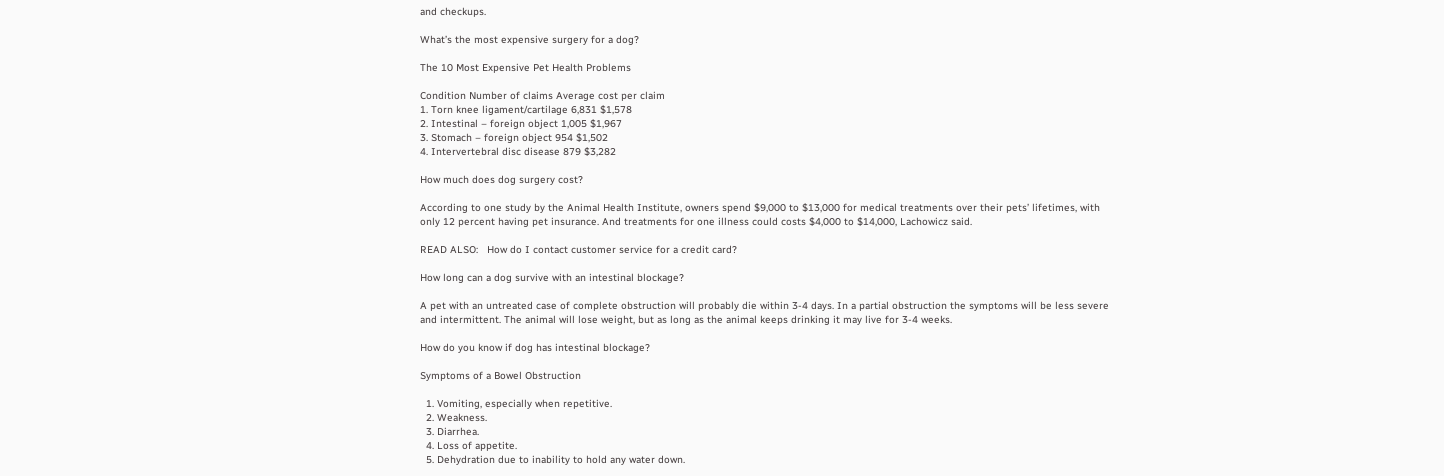and checkups.

What’s the most expensive surgery for a dog?

The 10 Most Expensive Pet Health Problems

Condition Number of claims Average cost per claim
1. Torn knee ligament/cartilage 6,831 $1,578
2. Intestinal – foreign object 1,005 $1,967
3. Stomach – foreign object 954 $1,502
4. Intervertebral disc disease 879 $3,282

How much does dog surgery cost?

According to one study by the Animal Health Institute, owners spend $9,000 to $13,000 for medical treatments over their pets’ lifetimes, with only 12 percent having pet insurance. And treatments for one illness could costs $4,000 to $14,000, Lachowicz said.

READ ALSO:   How do I contact customer service for a credit card?

How long can a dog survive with an intestinal blockage?

A pet with an untreated case of complete obstruction will probably die within 3-4 days. In a partial obstruction the symptoms will be less severe and intermittent. The animal will lose weight, but as long as the animal keeps drinking it may live for 3-4 weeks.

How do you know if dog has intestinal blockage?

Symptoms of a Bowel Obstruction

  1. Vomiting, especially when repetitive.
  2. Weakness.
  3. Diarrhea.
  4. Loss of appetite.
  5. Dehydration due to inability to hold any water down.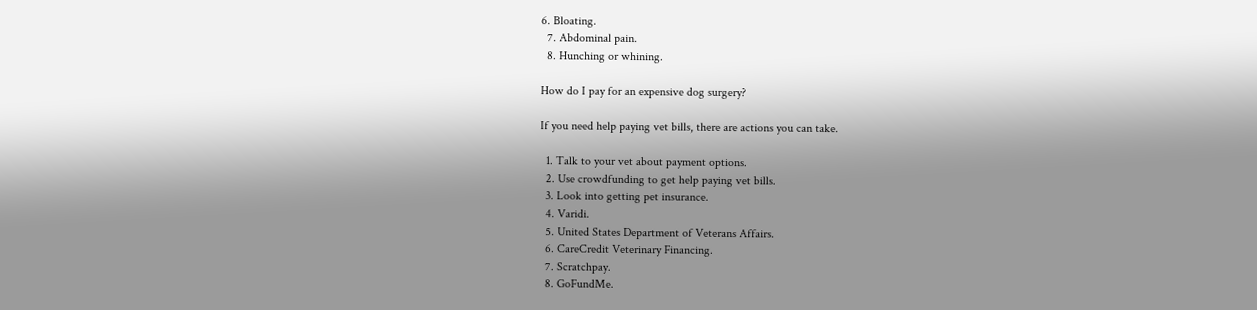6. Bloating.
  7. Abdominal pain.
  8. Hunching or whining.

How do I pay for an expensive dog surgery?

If you need help paying vet bills, there are actions you can take.

  1. Talk to your vet about payment options.
  2. Use crowdfunding to get help paying vet bills.
  3. Look into getting pet insurance.
  4. Varidi.
  5. United States Department of Veterans Affairs.
  6. CareCredit Veterinary Financing.
  7. Scratchpay.
  8. GoFundMe.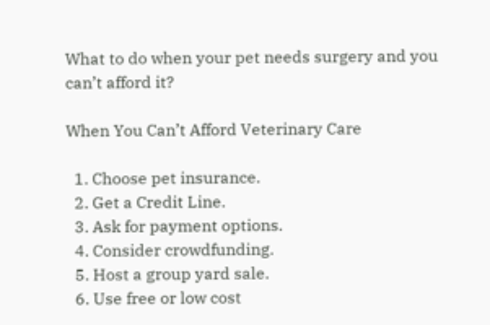What to do when your pet needs surgery and you can’t afford it?

When You Can’t Afford Veterinary Care

  1. Choose pet insurance.
  2. Get a Credit Line.
  3. Ask for payment options.
  4. Consider crowdfunding.
  5. Host a group yard sale.
  6. Use free or low cost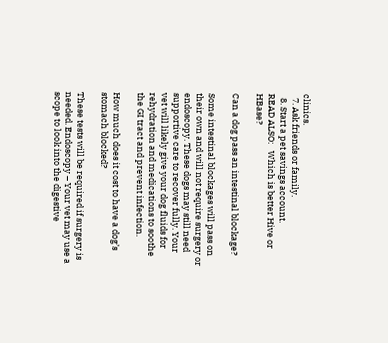clinics.
  7. Ask friends or family.
  8. Start a pet savings account.
READ ALSO:   Which is better Hive or HBase?

Can a dog pass an intestinal blockage?

Some intestinal blockages will pass on their own and will not require surgery or endoscopy. These dogs may still need supportive care to recover fully. Your vet will likely give your dog fluids for rehydration and medications to soothe the GI tract and prevent infection.

How much does it cost to have a dog’s stomach blocked?

These tests will be required if surgery is needed. Endoscopy – Your vet may use a scope to look into the digestive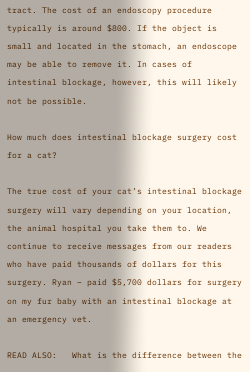tract. The cost of an endoscopy procedure typically is around $800. If the object is small and located in the stomach, an endoscope may be able to remove it. In cases of intestinal blockage, however, this will likely not be possible.

How much does intestinal blockage surgery cost for a cat?

The true cost of your cat’s intestinal blockage surgery will vary depending on your location, the animal hospital you take them to. We continue to receive messages from our readers who have paid thousands of dollars for this surgery. Ryan – paid $5,700 dollars for surgery on my fur baby with an intestinal blockage at an emergency vet.

READ ALSO:   What is the difference between the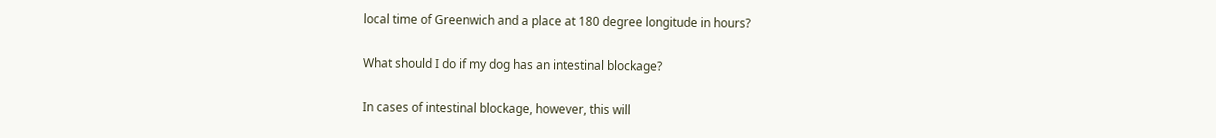local time of Greenwich and a place at 180 degree longitude in hours?

What should I do if my dog has an intestinal blockage?

In cases of intestinal blockage, however, this will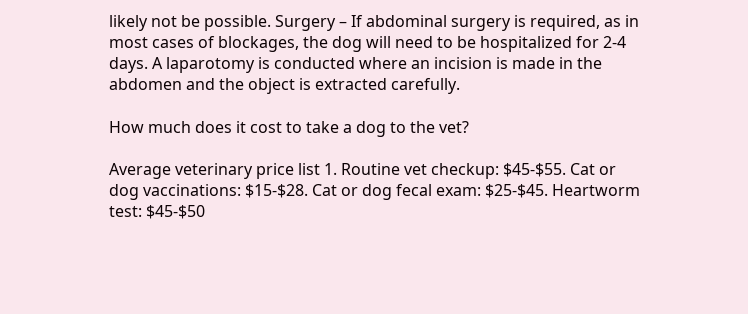likely not be possible. Surgery – If abdominal surgery is required, as in most cases of blockages, the dog will need to be hospitalized for 2-4 days. A laparotomy is conducted where an incision is made in the abdomen and the object is extracted carefully.

How much does it cost to take a dog to the vet?

Average veterinary price list 1. Routine vet checkup: $45-$55. Cat or dog vaccinations: $15-$28. Cat or dog fecal exam: $25-$45. Heartworm test: $45-$50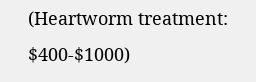(Heartworm treatment: $400-$1000)